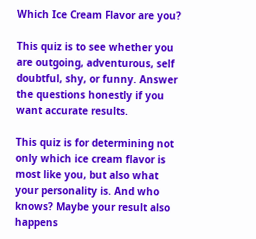Which Ice Cream Flavor are you?

This quiz is to see whether you are outgoing, adventurous, self doubtful, shy, or funny. Answer the questions honestly if you want accurate results.

This quiz is for determining not only which ice cream flavor is most like you, but also what your personality is. And who knows? Maybe your result also happens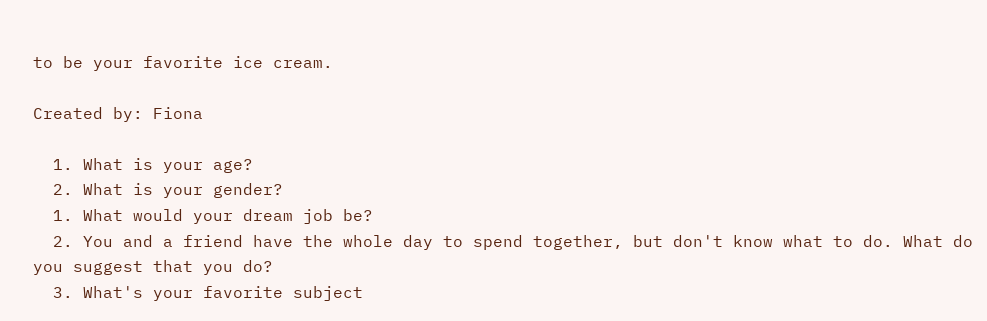to be your favorite ice cream.

Created by: Fiona

  1. What is your age?
  2. What is your gender?
  1. What would your dream job be?
  2. You and a friend have the whole day to spend together, but don't know what to do. What do you suggest that you do?
  3. What's your favorite subject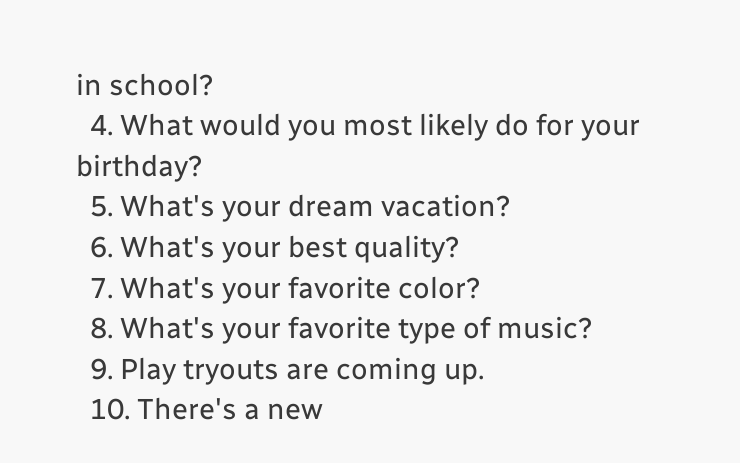in school?
  4. What would you most likely do for your birthday?
  5. What's your dream vacation?
  6. What's your best quality?
  7. What's your favorite color?
  8. What's your favorite type of music?
  9. Play tryouts are coming up.
  10. There's a new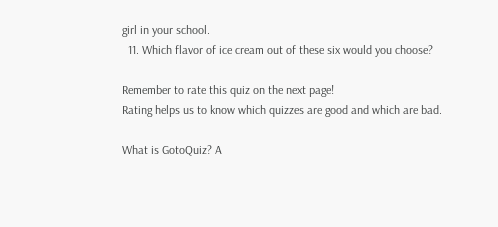girl in your school.
  11. Which flavor of ice cream out of these six would you choose?

Remember to rate this quiz on the next page!
Rating helps us to know which quizzes are good and which are bad.

What is GotoQuiz? A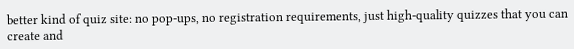better kind of quiz site: no pop-ups, no registration requirements, just high-quality quizzes that you can create and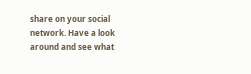share on your social network. Have a look around and see what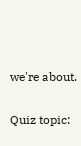we're about.

Quiz topic: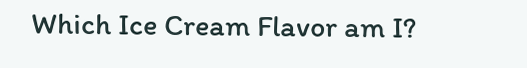Which Ice Cream Flavor am I?